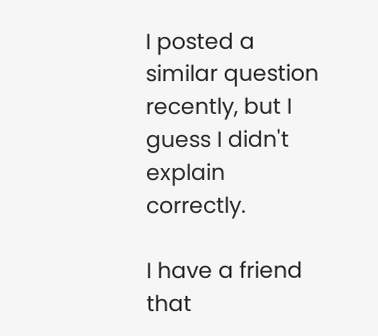I posted a similar question recently, but I guess I didn't explain correctly.

I have a friend that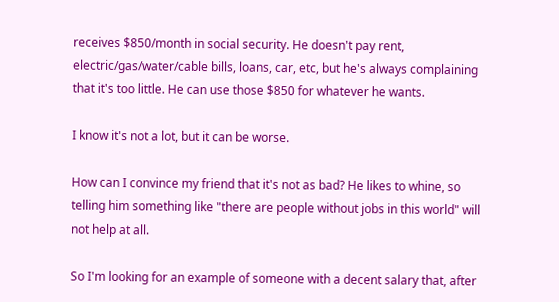receives $850/month in social security. He doesn't pay rent, electric/gas/water/cable bills, loans, car, etc, but he's always complaining that it's too little. He can use those $850 for whatever he wants.

I know it's not a lot, but it can be worse.

How can I convince my friend that it's not as bad? He likes to whine, so telling him something like "there are people without jobs in this world" will not help at all.

So I'm looking for an example of someone with a decent salary that, after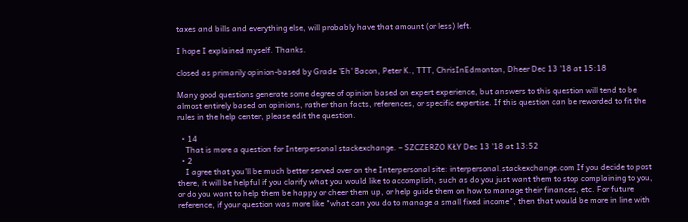taxes and bills and everything else, will probably have that amount (or less) left.

I hope I explained myself. Thanks.

closed as primarily opinion-based by Grade 'Eh' Bacon, Peter K., TTT, ChrisInEdmonton, Dheer Dec 13 '18 at 15:18

Many good questions generate some degree of opinion based on expert experience, but answers to this question will tend to be almost entirely based on opinions, rather than facts, references, or specific expertise. If this question can be reworded to fit the rules in the help center, please edit the question.

  • 14
    That is more a question for Interpersonal stackexchange. – SZCZERZO KŁY Dec 13 '18 at 13:52
  • 2
    I agree that you'll be much better served over on the Interpersonal site: interpersonal.stackexchange.com If you decide to post there, it will be helpful if you clarify what you would like to accomplish, such as do you just want them to stop complaining to you, or do you want to help them be happy or cheer them up, or help guide them on how to manage their finances, etc. For future reference, if your question was more like "what can you do to manage a small fixed income", then that would be more in line with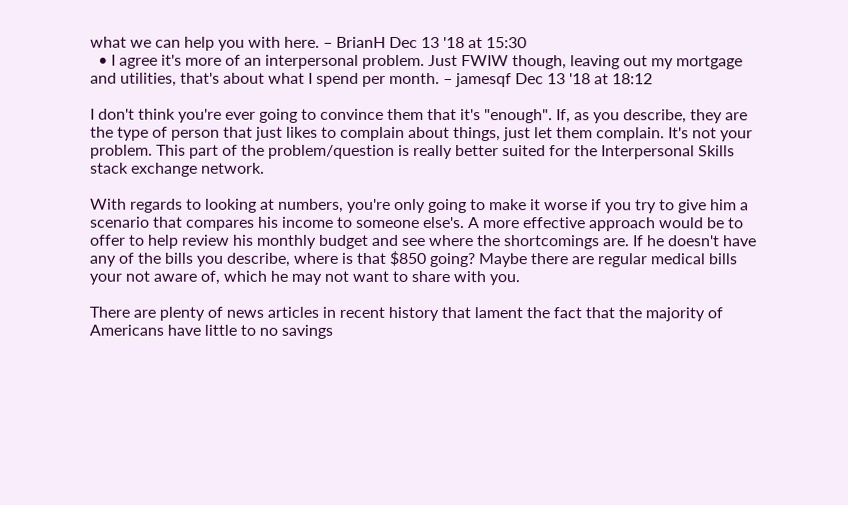what we can help you with here. – BrianH Dec 13 '18 at 15:30
  • I agree it's more of an interpersonal problem. Just FWIW though, leaving out my mortgage and utilities, that's about what I spend per month. – jamesqf Dec 13 '18 at 18:12

I don't think you're ever going to convince them that it's "enough". If, as you describe, they are the type of person that just likes to complain about things, just let them complain. It's not your problem. This part of the problem/question is really better suited for the Interpersonal Skills stack exchange network.

With regards to looking at numbers, you're only going to make it worse if you try to give him a scenario that compares his income to someone else's. A more effective approach would be to offer to help review his monthly budget and see where the shortcomings are. If he doesn't have any of the bills you describe, where is that $850 going? Maybe there are regular medical bills your not aware of, which he may not want to share with you.

There are plenty of news articles in recent history that lament the fact that the majority of Americans have little to no savings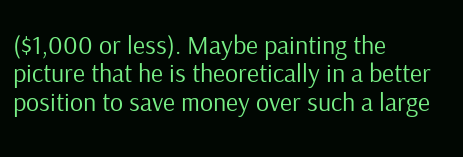($1,000 or less). Maybe painting the picture that he is theoretically in a better position to save money over such a large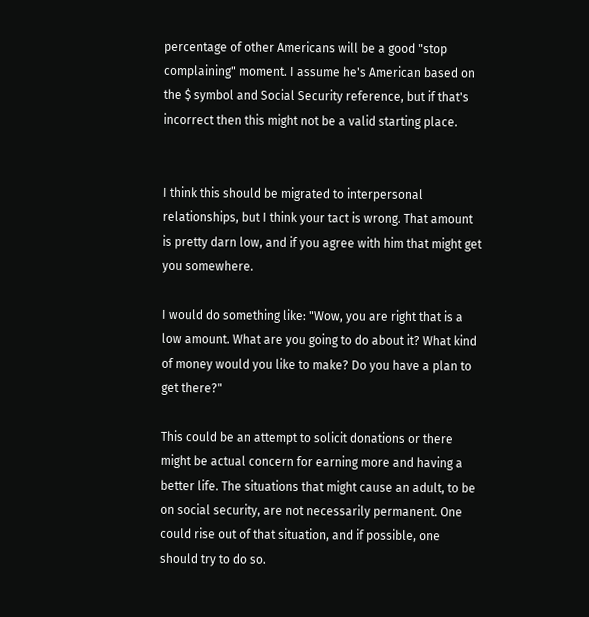percentage of other Americans will be a good "stop complaining" moment. I assume he's American based on the $ symbol and Social Security reference, but if that's incorrect then this might not be a valid starting place.


I think this should be migrated to interpersonal relationships, but I think your tact is wrong. That amount is pretty darn low, and if you agree with him that might get you somewhere.

I would do something like: "Wow, you are right that is a low amount. What are you going to do about it? What kind of money would you like to make? Do you have a plan to get there?"

This could be an attempt to solicit donations or there might be actual concern for earning more and having a better life. The situations that might cause an adult, to be on social security, are not necessarily permanent. One could rise out of that situation, and if possible, one should try to do so.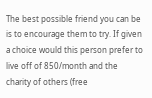The best possible friend you can be is to encourage them to try. If given a choice would this person prefer to live off of 850/month and the charity of others (free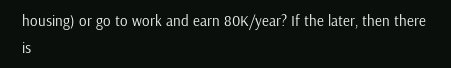housing) or go to work and earn 80K/year? If the later, then there is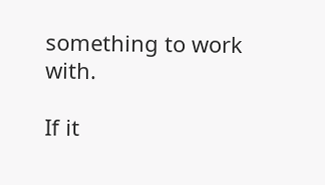something to work with.

If it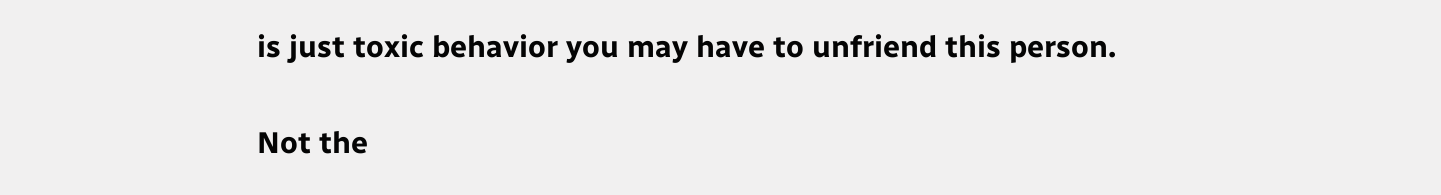is just toxic behavior you may have to unfriend this person.

Not the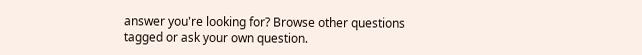answer you're looking for? Browse other questions tagged or ask your own question.